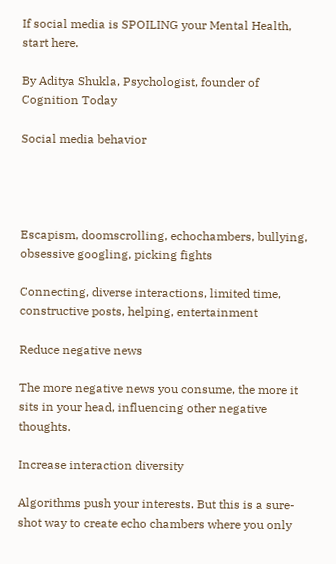If social media is SPOILING your Mental Health, start here.

By Aditya Shukla, Psychologist, founder of Cognition Today

Social media behavior




Escapism, doomscrolling, echochambers, bullying, obsessive googling, picking fights

Connecting, diverse interactions, limited time, constructive posts, helping, entertainment

Reduce negative news

The more negative news you consume, the more it sits in your head, influencing other negative thoughts.

Increase interaction diversity

Algorithms push your interests. But this is a sure-shot way to create echo chambers where you only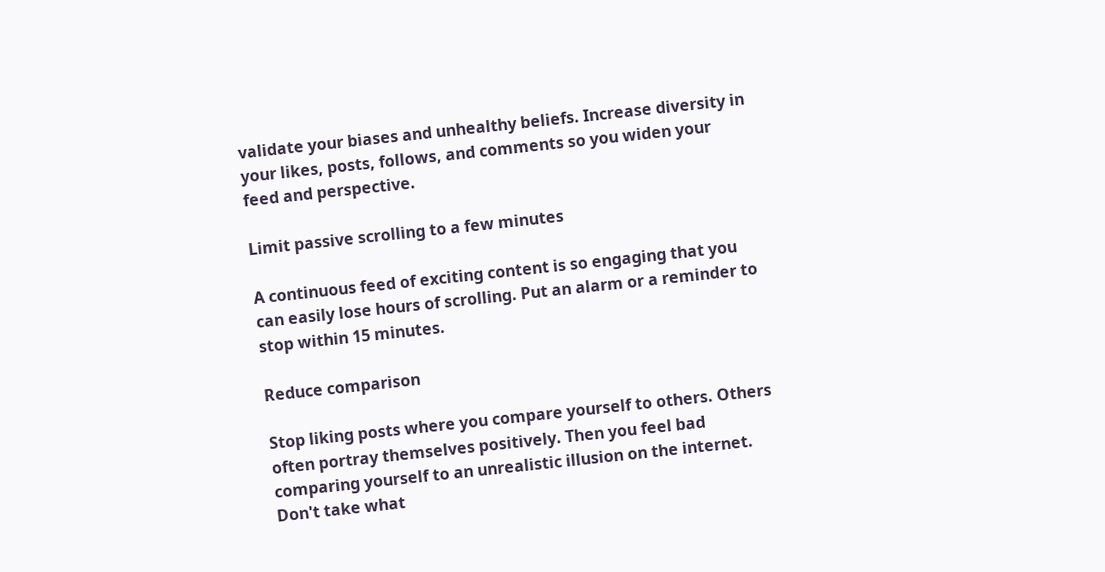validate your biases and unhealthy beliefs. Increase diversity in your likes, posts, follows, and comments so you widen your feed and perspective.

Limit passive scrolling to a few minutes

A continuous feed of exciting content is so engaging that you can easily lose hours of scrolling. Put an alarm or a reminder to stop within 15 minutes.

Reduce comparison

Stop liking posts where you compare yourself to others. Others often portray themselves positively. Then you feel bad comparing yourself to an unrealistic illusion on the internet. Don't take what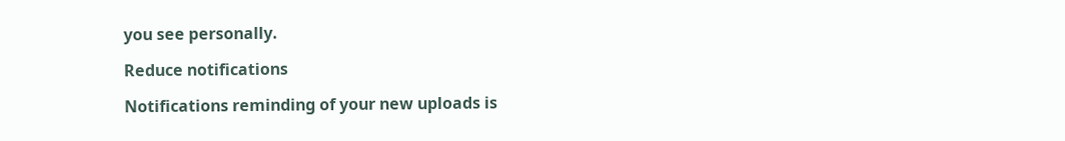you see personally.

Reduce notifications

Notifications reminding of your new uploads is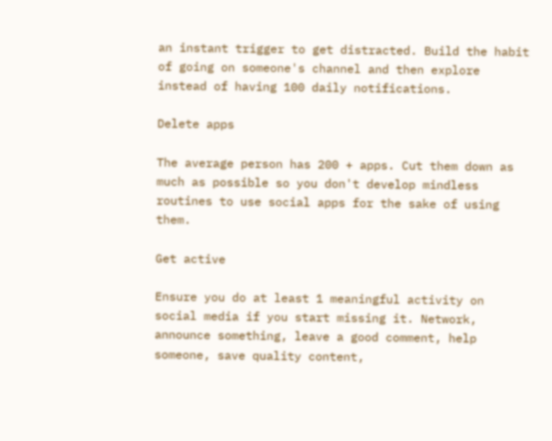an instant trigger to get distracted. Build the habit of going on someone's channel and then explore instead of having 100 daily notifications.

Delete apps

The average person has 200 + apps. Cut them down as much as possible so you don't develop mindless routines to use social apps for the sake of using them.

Get active

Ensure you do at least 1 meaningful activity on social media if you start missing it. Network, announce something, leave a good comment, help someone, save quality content,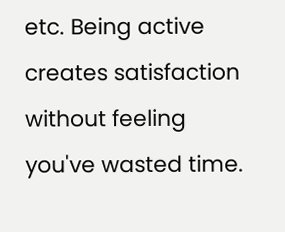etc. Being active creates satisfaction without feeling you've wasted time.